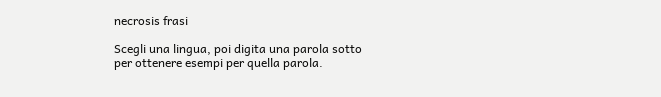necrosis frasi

Scegli una lingua, poi digita una parola sotto per ottenere esempi per quella parola.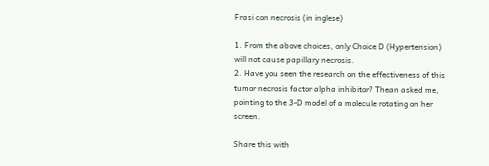Frasi con necrosis (in inglese)

1. From the above choices, only Choice D (Hypertension) will not cause papillary necrosis.
2. Have you seen the research on the effectiveness of this tumor necrosis factor alpha inhibitor? Thean asked me, pointing to the 3-D model of a molecule rotating on her screen.

Share this with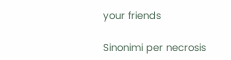your friends

Sinonimi per necrosis